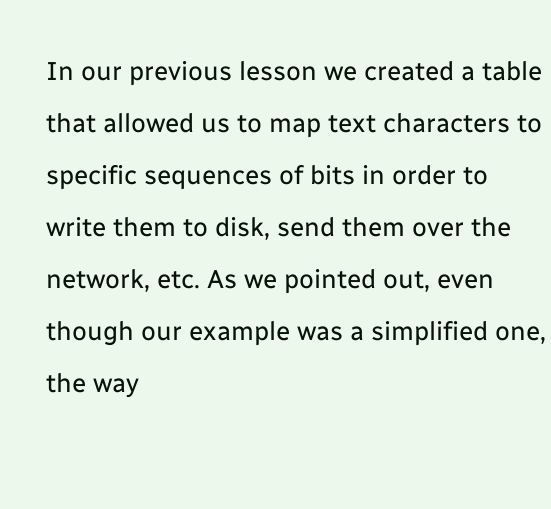In our previous lesson we created a table that allowed us to map text characters to specific sequences of bits in order to write them to disk, send them over the network, etc. As we pointed out, even though our example was a simplified one, the way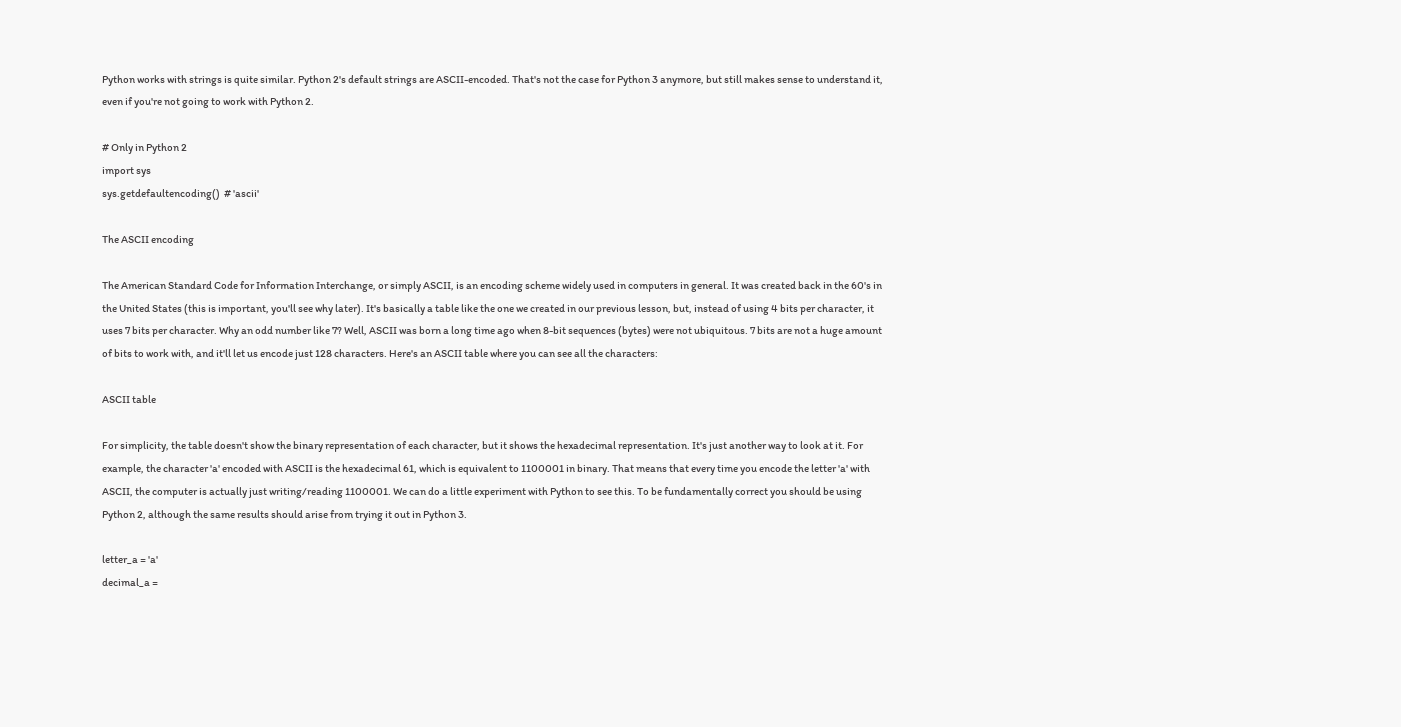Python works with strings is quite similar. Python 2's default strings are ASCII-encoded. That's not the case for Python 3 anymore, but still makes sense to understand it, even if you're not going to work with Python 2.

# Only in Python 2
import sys
sys.getdefaultencoding()  # 'ascii'

The ASCII encoding

The American Standard Code for Information Interchange, or simply ASCII, is an encoding scheme widely used in computers in general. It was created back in the 60's in the United States (this is important, you'll see why later). It's basically a table like the one we created in our previous lesson, but, instead of using 4 bits per character, it uses 7 bits per character. Why an odd number like 7? Well, ASCII was born a long time ago when 8-bit sequences (bytes) were not ubiquitous. 7 bits are not a huge amount of bits to work with, and it'll let us encode just 128 characters. Here's an ASCII table where you can see all the characters:

ASCII table

For simplicity, the table doesn't show the binary representation of each character, but it shows the hexadecimal representation. It's just another way to look at it. For example, the character 'a' encoded with ASCII is the hexadecimal 61, which is equivalent to 1100001 in binary. That means that every time you encode the letter 'a' with ASCII, the computer is actually just writing/reading 1100001. We can do a little experiment with Python to see this. To be fundamentally correct you should be using Python 2, although the same results should arise from trying it out in Python 3.

letter_a = 'a'
decimal_a =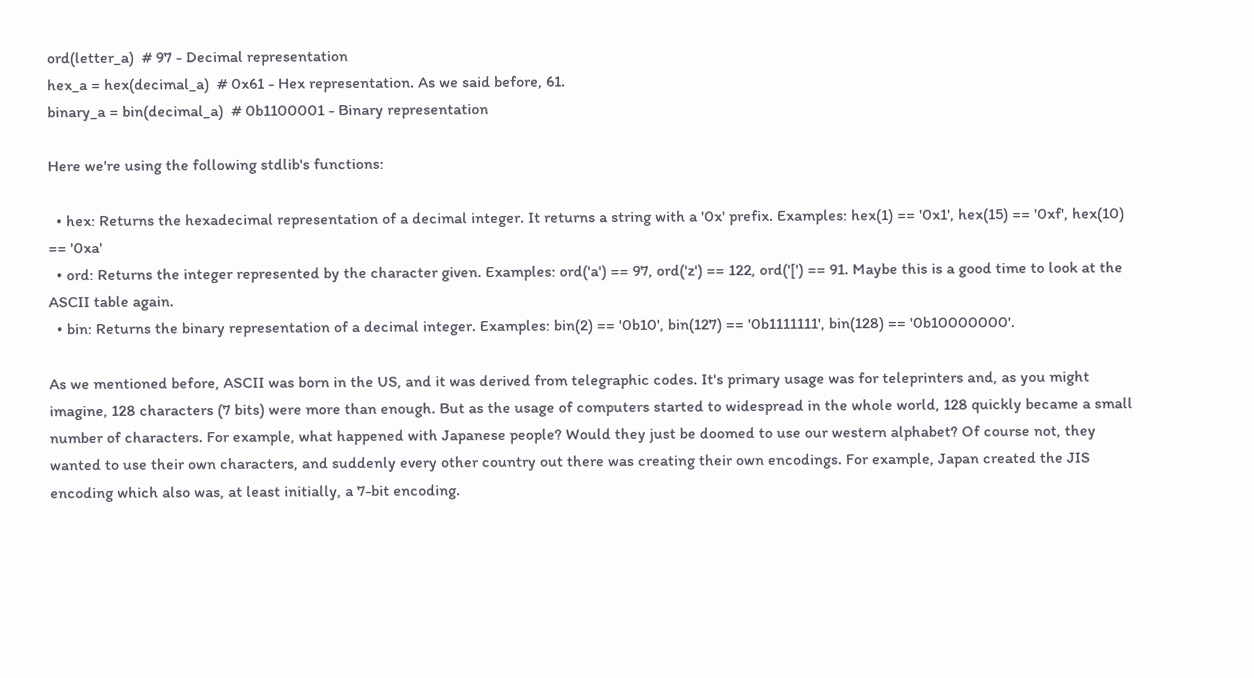ord(letter_a)  # 97 - Decimal representation
hex_a = hex(decimal_a)  # 0x61 - Hex representation. As we said before, 61.
binary_a = bin(decimal_a)  # 0b1100001 - Binary representation

Here we're using the following stdlib's functions:

  • hex: Returns the hexadecimal representation of a decimal integer. It returns a string with a '0x' prefix. Examples: hex(1) == '0x1', hex(15) == '0xf', hex(10) == '0xa'
  • ord: Returns the integer represented by the character given. Examples: ord('a') == 97, ord('z') == 122, ord('[') == 91. Maybe this is a good time to look at the ASCII table again.
  • bin: Returns the binary representation of a decimal integer. Examples: bin(2) == '0b10', bin(127) == '0b1111111', bin(128) == '0b10000000'.

As we mentioned before, ASCII was born in the US, and it was derived from telegraphic codes. It's primary usage was for teleprinters and, as you might imagine, 128 characters (7 bits) were more than enough. But as the usage of computers started to widespread in the whole world, 128 quickly became a small number of characters. For example, what happened with Japanese people? Would they just be doomed to use our western alphabet? Of course not, they wanted to use their own characters, and suddenly every other country out there was creating their own encodings. For example, Japan created the JIS encoding which also was, at least initially, a 7-bit encoding.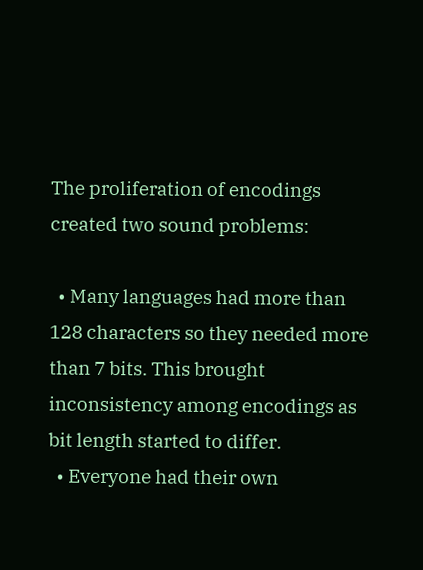The proliferation of encodings created two sound problems:

  • Many languages had more than 128 characters so they needed more than 7 bits. This brought inconsistency among encodings as bit length started to differ.
  • Everyone had their own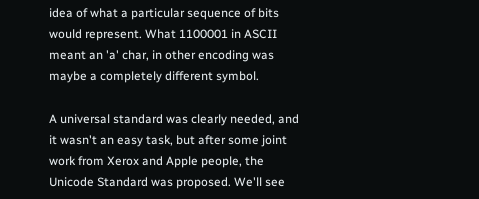idea of what a particular sequence of bits would represent. What 1100001 in ASCII meant an 'a' char, in other encoding was maybe a completely different symbol.

A universal standard was clearly needed, and it wasn't an easy task, but after some joint work from Xerox and Apple people, the Unicode Standard was proposed. We'll see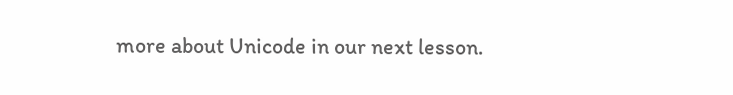more about Unicode in our next lesson.